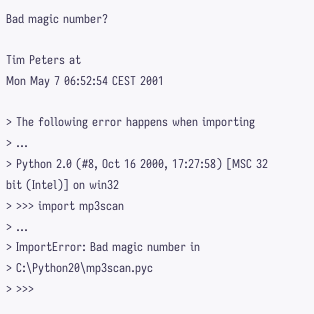Bad magic number?

Tim Peters at
Mon May 7 06:52:54 CEST 2001

> The following error happens when importing
> ...
> Python 2.0 (#8, Oct 16 2000, 17:27:58) [MSC 32 bit (Intel)] on win32
> >>> import mp3scan
> ...
> ImportError: Bad magic number in
> C:\Python20\mp3scan.pyc
> >>>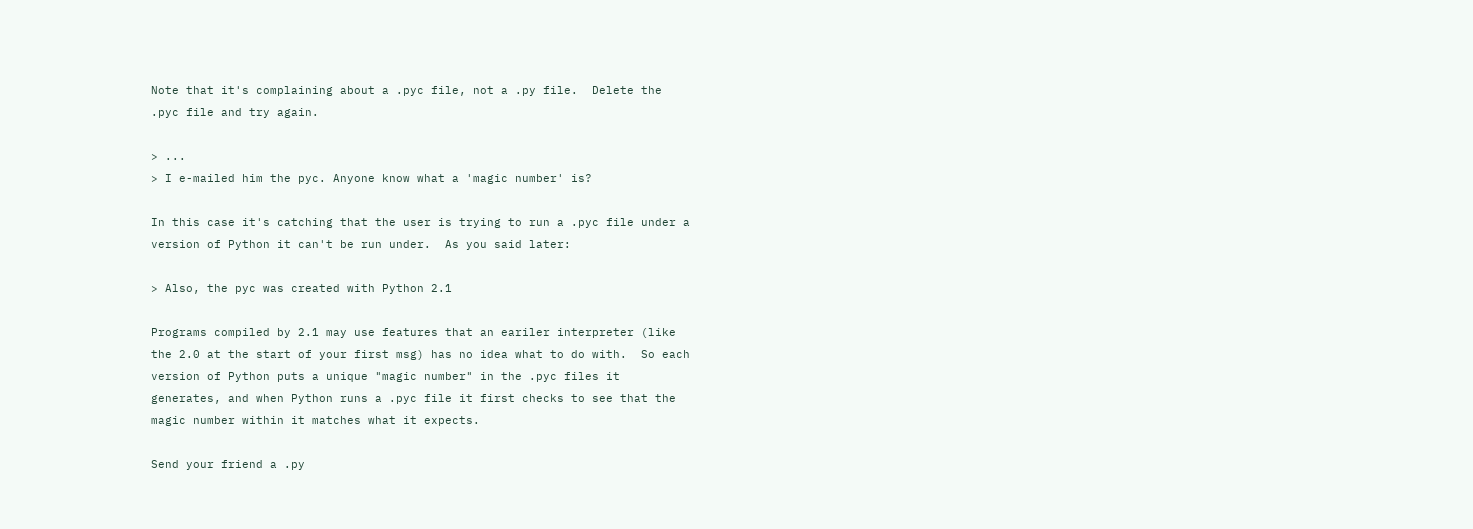Note that it's complaining about a .pyc file, not a .py file.  Delete the
.pyc file and try again.

> ...
> I e-mailed him the pyc. Anyone know what a 'magic number' is?

In this case it's catching that the user is trying to run a .pyc file under a
version of Python it can't be run under.  As you said later:

> Also, the pyc was created with Python 2.1

Programs compiled by 2.1 may use features that an eariler interpreter (like
the 2.0 at the start of your first msg) has no idea what to do with.  So each
version of Python puts a unique "magic number" in the .pyc files it
generates, and when Python runs a .pyc file it first checks to see that the
magic number within it matches what it expects.

Send your friend a .py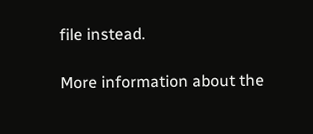file instead.

More information about the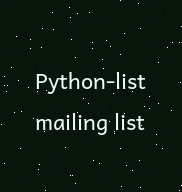Python-list mailing list